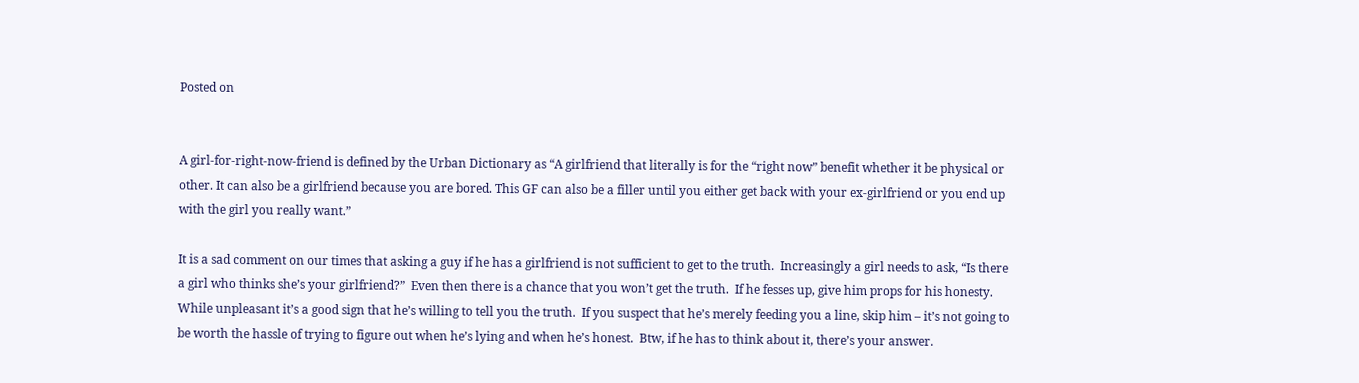Posted on


A girl-for-right-now-friend is defined by the Urban Dictionary as “A girlfriend that literally is for the “right now” benefit whether it be physical or other. It can also be a girlfriend because you are bored. This GF can also be a filler until you either get back with your ex-girlfriend or you end up with the girl you really want.”

It is a sad comment on our times that asking a guy if he has a girlfriend is not sufficient to get to the truth.  Increasingly a girl needs to ask, “Is there a girl who thinks she’s your girlfriend?”  Even then there is a chance that you won’t get the truth.  If he fesses up, give him props for his honesty.  While unpleasant it’s a good sign that he’s willing to tell you the truth.  If you suspect that he’s merely feeding you a line, skip him – it’s not going to be worth the hassle of trying to figure out when he’s lying and when he’s honest.  Btw, if he has to think about it, there’s your answer.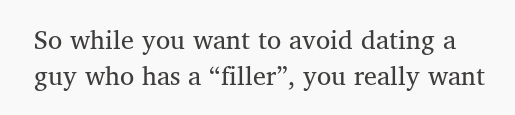So while you want to avoid dating a guy who has a “filler”, you really want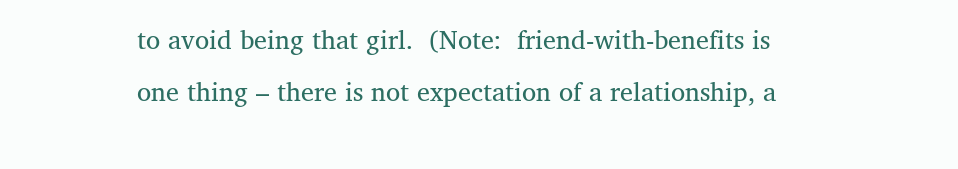to avoid being that girl.  (Note:  friend-with-benefits is one thing – there is not expectation of a relationship, a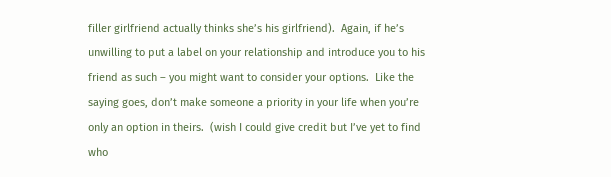filler girlfriend actually thinks she’s his girlfriend).  Again, if he’s unwilling to put a label on your relationship and introduce you to his friend as such – you might want to consider your options.  Like the saying goes, don’t make someone a priority in your life when you’re only an option in theirs.  (wish I could give credit but I’ve yet to find who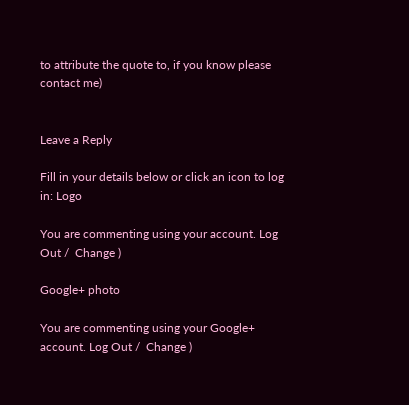to attribute the quote to, if you know please contact me)


Leave a Reply

Fill in your details below or click an icon to log in: Logo

You are commenting using your account. Log Out /  Change )

Google+ photo

You are commenting using your Google+ account. Log Out /  Change )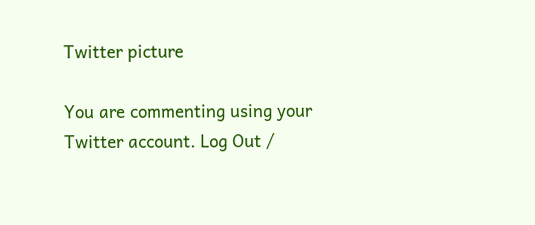Twitter picture

You are commenting using your Twitter account. Log Out /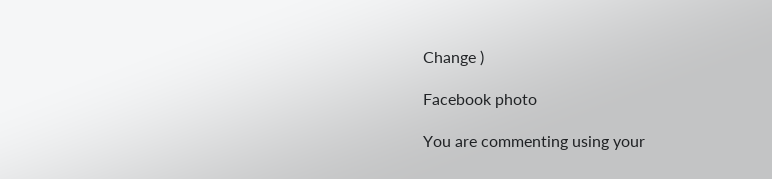Change )

Facebook photo

You are commenting using your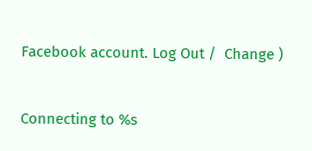Facebook account. Log Out /  Change )


Connecting to %s